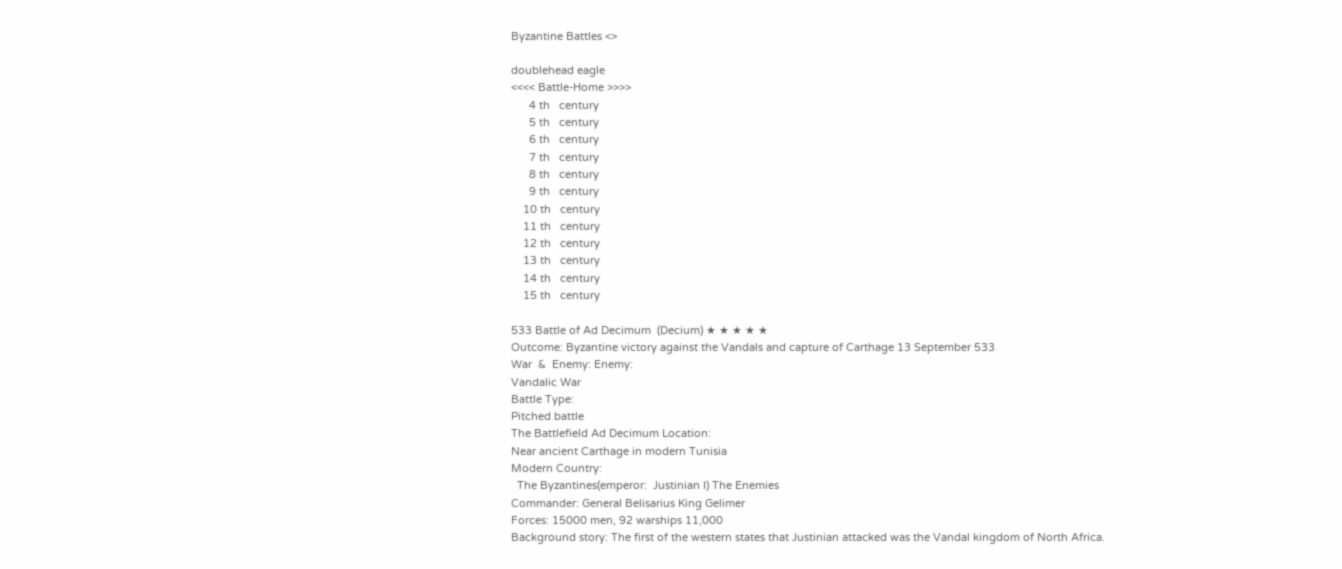Byzantine Battles <>

doublehead eagle
<<<< Battle-Home >>>>
      4 th   century
      5 th   century
      6 th   century
      7 th   century
      8 th   century
      9 th   century
    10 th   century
    11 th   century
    12 th   century
    13 th   century
    14 th   century
    15 th   century

533 Battle of Ad Decimum  (Decium) ★ ★ ★ ★ ★
Outcome: Byzantine victory against the Vandals and capture of Carthage 13 September 533
War  &  Enemy: Enemy:
Vandalic War
Battle Type:
Pitched battle
The Battlefield Ad Decimum Location:
Near ancient Carthage in modern Tunisia
Modern Country:
  The Byzantines(emperor:  Justinian I) The Enemies
Commander: General Belisarius King Gelimer
Forces: 15000 men, 92 warships 11,000
Background story: The first of the western states that Justinian attacked was the Vandal kingdom of North Africa.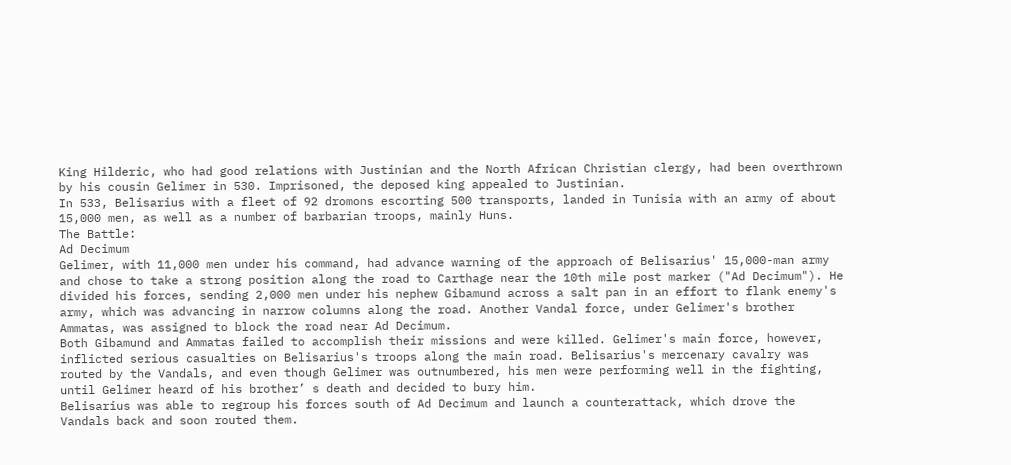King Hilderic, who had good relations with Justinian and the North African Christian clergy, had been overthrown by his cousin Gelimer in 530. Imprisoned, the deposed king appealed to Justinian.
In 533, Belisarius with a fleet of 92 dromons escorting 500 transports, landed in Tunisia with an army of about 15,000 men, as well as a number of barbarian troops, mainly Huns.
The Battle:
Ad Decimum
Gelimer, with 11,000 men under his command, had advance warning of the approach of Belisarius' 15,000-man army and chose to take a strong position along the road to Carthage near the 10th mile post marker ("Ad Decimum"). He divided his forces, sending 2,000 men under his nephew Gibamund across a salt pan in an effort to flank enemy's army, which was advancing in narrow columns along the road. Another Vandal force, under Gelimer's brother Ammatas, was assigned to block the road near Ad Decimum.
Both Gibamund and Ammatas failed to accomplish their missions and were killed. Gelimer's main force, however, inflicted serious casualties on Belisarius's troops along the main road. Belisarius's mercenary cavalry was routed by the Vandals, and even though Gelimer was outnumbered, his men were performing well in the fighting, until Gelimer heard of his brother’ s death and decided to bury him.
Belisarius was able to regroup his forces south of Ad Decimum and launch a counterattack, which drove the Vandals back and soon routed them.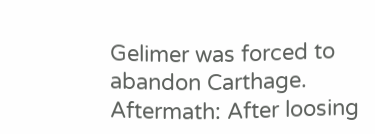Gelimer was forced to abandon Carthage.
Aftermath: After loosing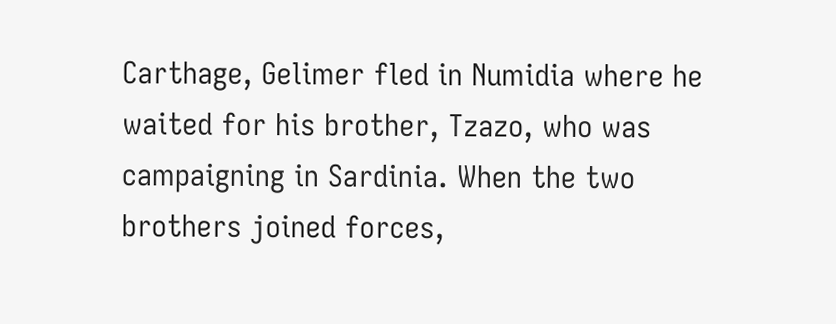Carthage, Gelimer fled in Numidia where he waited for his brother, Tzazo, who was campaigning in Sardinia. When the two brothers joined forces,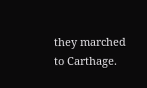they marched to Carthage.